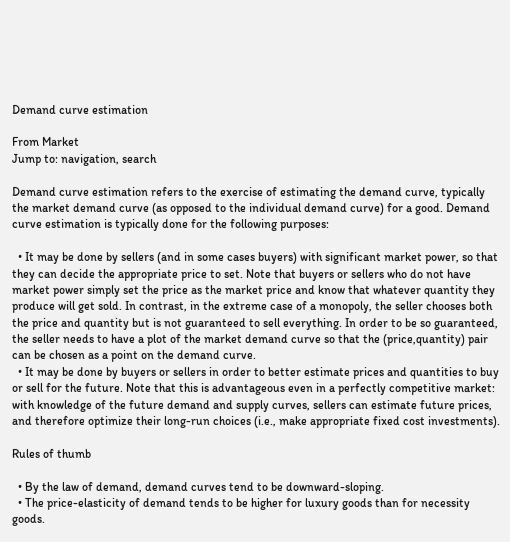Demand curve estimation

From Market
Jump to: navigation, search

Demand curve estimation refers to the exercise of estimating the demand curve, typically the market demand curve (as opposed to the individual demand curve) for a good. Demand curve estimation is typically done for the following purposes:

  • It may be done by sellers (and in some cases buyers) with significant market power, so that they can decide the appropriate price to set. Note that buyers or sellers who do not have market power simply set the price as the market price and know that whatever quantity they produce will get sold. In contrast, in the extreme case of a monopoly, the seller chooses both the price and quantity but is not guaranteed to sell everything. In order to be so guaranteed, the seller needs to have a plot of the market demand curve so that the (price,quantity) pair can be chosen as a point on the demand curve.
  • It may be done by buyers or sellers in order to better estimate prices and quantities to buy or sell for the future. Note that this is advantageous even in a perfectly competitive market: with knowledge of the future demand and supply curves, sellers can estimate future prices, and therefore optimize their long-run choices (i.e., make appropriate fixed cost investments).

Rules of thumb

  • By the law of demand, demand curves tend to be downward-sloping.
  • The price-elasticity of demand tends to be higher for luxury goods than for necessity goods.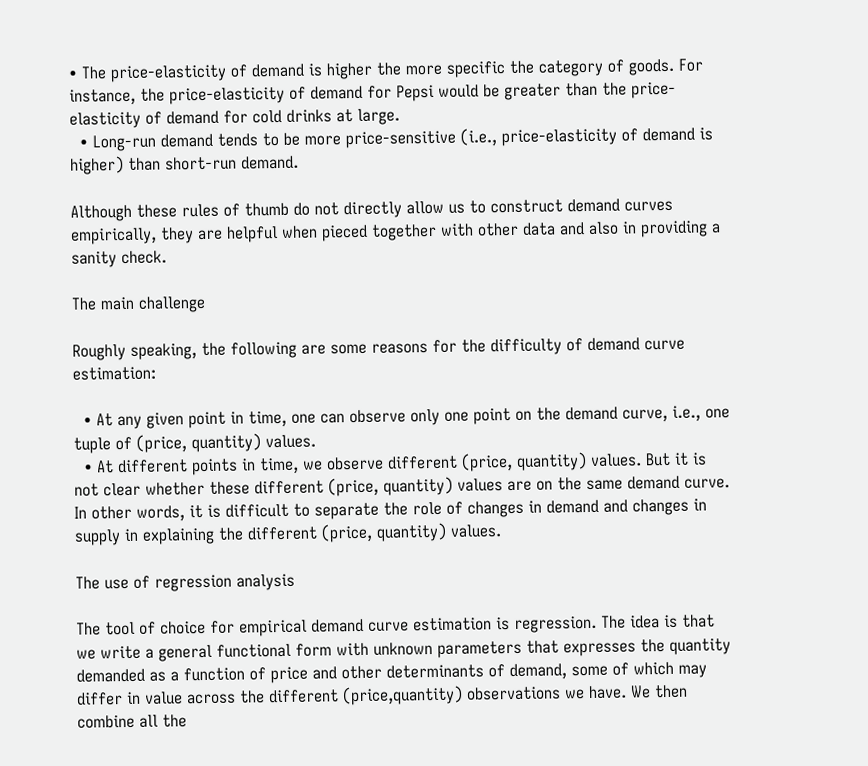• The price-elasticity of demand is higher the more specific the category of goods. For instance, the price-elasticity of demand for Pepsi would be greater than the price-elasticity of demand for cold drinks at large.
  • Long-run demand tends to be more price-sensitive (i.e., price-elasticity of demand is higher) than short-run demand.

Although these rules of thumb do not directly allow us to construct demand curves empirically, they are helpful when pieced together with other data and also in providing a sanity check.

The main challenge

Roughly speaking, the following are some reasons for the difficulty of demand curve estimation:

  • At any given point in time, one can observe only one point on the demand curve, i.e., one tuple of (price, quantity) values.
  • At different points in time, we observe different (price, quantity) values. But it is not clear whether these different (price, quantity) values are on the same demand curve. In other words, it is difficult to separate the role of changes in demand and changes in supply in explaining the different (price, quantity) values.

The use of regression analysis

The tool of choice for empirical demand curve estimation is regression. The idea is that we write a general functional form with unknown parameters that expresses the quantity demanded as a function of price and other determinants of demand, some of which may differ in value across the different (price,quantity) observations we have. We then combine all the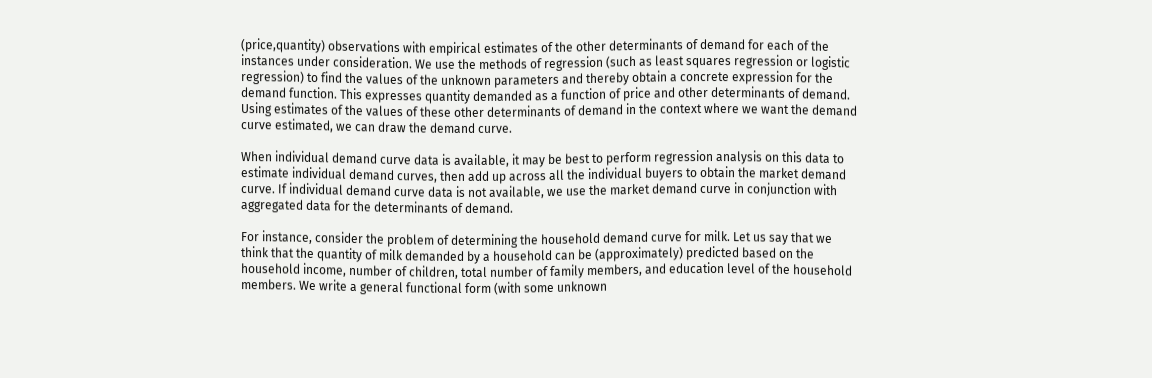(price,quantity) observations with empirical estimates of the other determinants of demand for each of the instances under consideration. We use the methods of regression (such as least squares regression or logistic regression) to find the values of the unknown parameters and thereby obtain a concrete expression for the demand function. This expresses quantity demanded as a function of price and other determinants of demand. Using estimates of the values of these other determinants of demand in the context where we want the demand curve estimated, we can draw the demand curve.

When individual demand curve data is available, it may be best to perform regression analysis on this data to estimate individual demand curves, then add up across all the individual buyers to obtain the market demand curve. If individual demand curve data is not available, we use the market demand curve in conjunction with aggregated data for the determinants of demand.

For instance, consider the problem of determining the household demand curve for milk. Let us say that we think that the quantity of milk demanded by a household can be (approximately) predicted based on the household income, number of children, total number of family members, and education level of the household members. We write a general functional form (with some unknown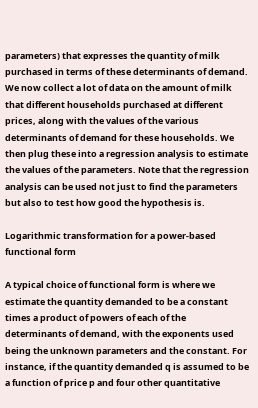parameters) that expresses the quantity of milk purchased in terms of these determinants of demand. We now collect a lot of data on the amount of milk that different households purchased at different prices, along with the values of the various determinants of demand for these households. We then plug these into a regression analysis to estimate the values of the parameters. Note that the regression analysis can be used not just to find the parameters but also to test how good the hypothesis is.

Logarithmic transformation for a power-based functional form

A typical choice of functional form is where we estimate the quantity demanded to be a constant times a product of powers of each of the determinants of demand, with the exponents used being the unknown parameters and the constant. For instance, if the quantity demanded q is assumed to be a function of price p and four other quantitative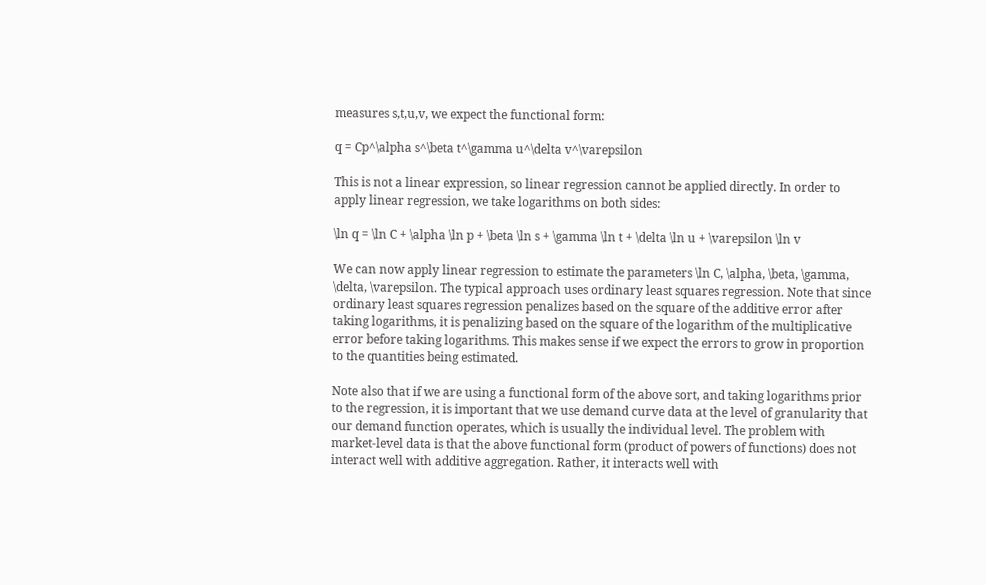measures s,t,u,v, we expect the functional form:

q = Cp^\alpha s^\beta t^\gamma u^\delta v^\varepsilon

This is not a linear expression, so linear regression cannot be applied directly. In order to apply linear regression, we take logarithms on both sides:

\ln q = \ln C + \alpha \ln p + \beta \ln s + \gamma \ln t + \delta \ln u + \varepsilon \ln v

We can now apply linear regression to estimate the parameters \ln C, \alpha, \beta, \gamma, \delta, \varepsilon. The typical approach uses ordinary least squares regression. Note that since ordinary least squares regression penalizes based on the square of the additive error after taking logarithms, it is penalizing based on the square of the logarithm of the multiplicative error before taking logarithms. This makes sense if we expect the errors to grow in proportion to the quantities being estimated.

Note also that if we are using a functional form of the above sort, and taking logarithms prior to the regression, it is important that we use demand curve data at the level of granularity that our demand function operates, which is usually the individual level. The problem with market-level data is that the above functional form (product of powers of functions) does not interact well with additive aggregation. Rather, it interacts well with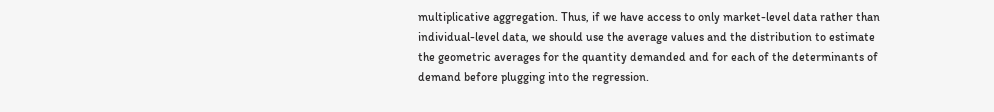multiplicative aggregation. Thus, if we have access to only market-level data rather than individual-level data, we should use the average values and the distribution to estimate the geometric averages for the quantity demanded and for each of the determinants of demand before plugging into the regression.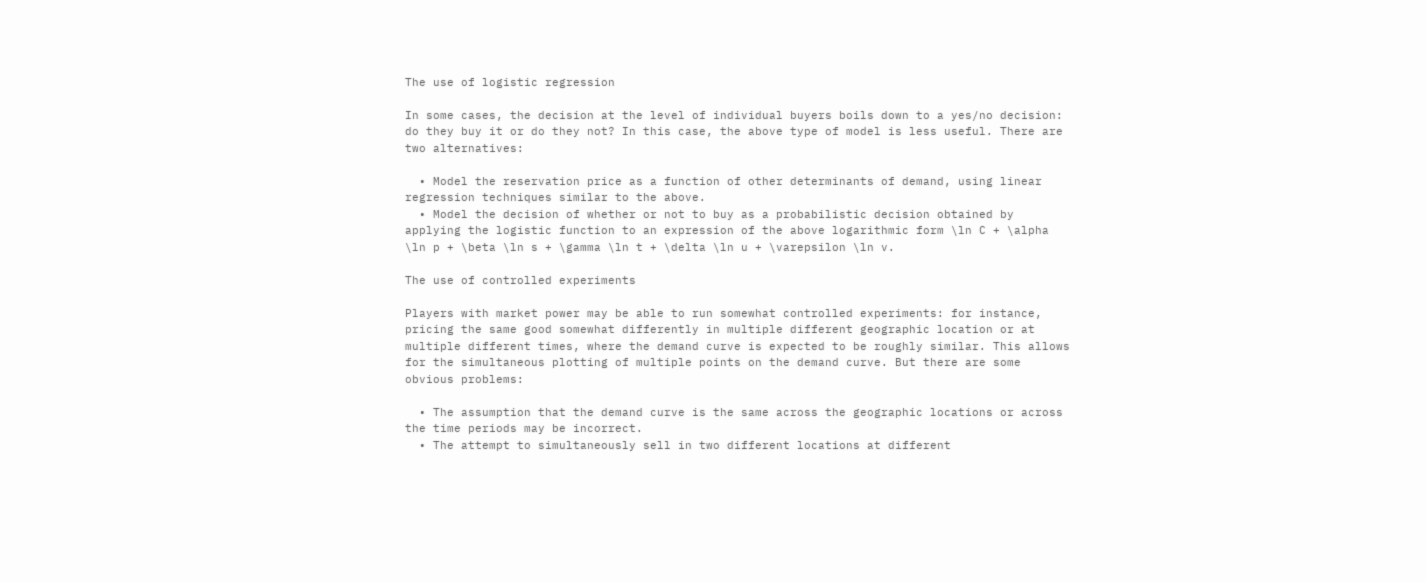The use of logistic regression

In some cases, the decision at the level of individual buyers boils down to a yes/no decision: do they buy it or do they not? In this case, the above type of model is less useful. There are two alternatives:

  • Model the reservation price as a function of other determinants of demand, using linear regression techniques similar to the above.
  • Model the decision of whether or not to buy as a probabilistic decision obtained by applying the logistic function to an expression of the above logarithmic form \ln C + \alpha \ln p + \beta \ln s + \gamma \ln t + \delta \ln u + \varepsilon \ln v.

The use of controlled experiments

Players with market power may be able to run somewhat controlled experiments: for instance, pricing the same good somewhat differently in multiple different geographic location or at multiple different times, where the demand curve is expected to be roughly similar. This allows for the simultaneous plotting of multiple points on the demand curve. But there are some obvious problems:

  • The assumption that the demand curve is the same across the geographic locations or across the time periods may be incorrect.
  • The attempt to simultaneously sell in two different locations at different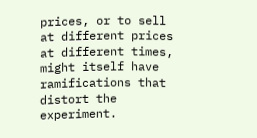prices, or to sell at different prices at different times, might itself have ramifications that distort the experiment.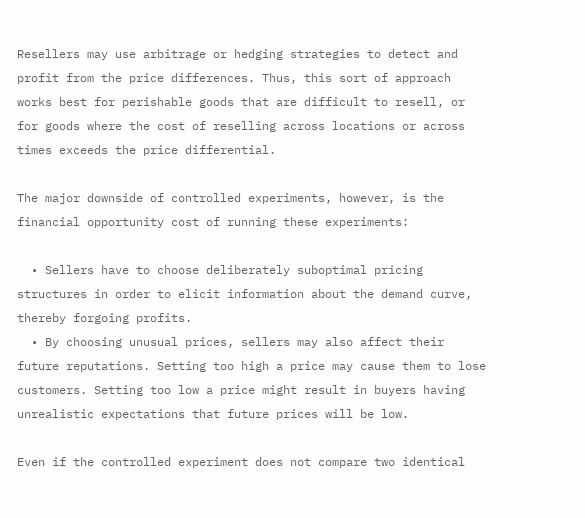Resellers may use arbitrage or hedging strategies to detect and profit from the price differences. Thus, this sort of approach works best for perishable goods that are difficult to resell, or for goods where the cost of reselling across locations or across times exceeds the price differential.

The major downside of controlled experiments, however, is the financial opportunity cost of running these experiments:

  • Sellers have to choose deliberately suboptimal pricing structures in order to elicit information about the demand curve, thereby forgoing profits.
  • By choosing unusual prices, sellers may also affect their future reputations. Setting too high a price may cause them to lose customers. Setting too low a price might result in buyers having unrealistic expectations that future prices will be low.

Even if the controlled experiment does not compare two identical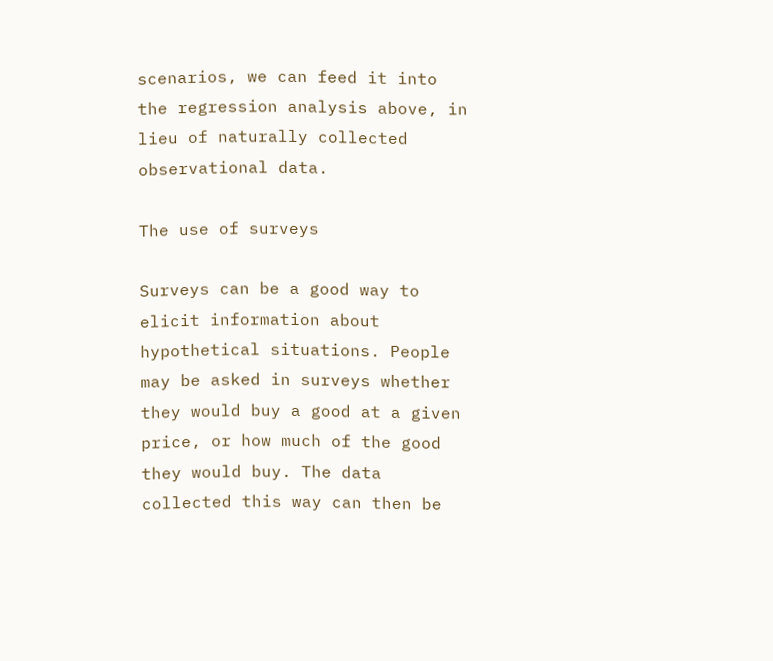scenarios, we can feed it into the regression analysis above, in lieu of naturally collected observational data.

The use of surveys

Surveys can be a good way to elicit information about hypothetical situations. People may be asked in surveys whether they would buy a good at a given price, or how much of the good they would buy. The data collected this way can then be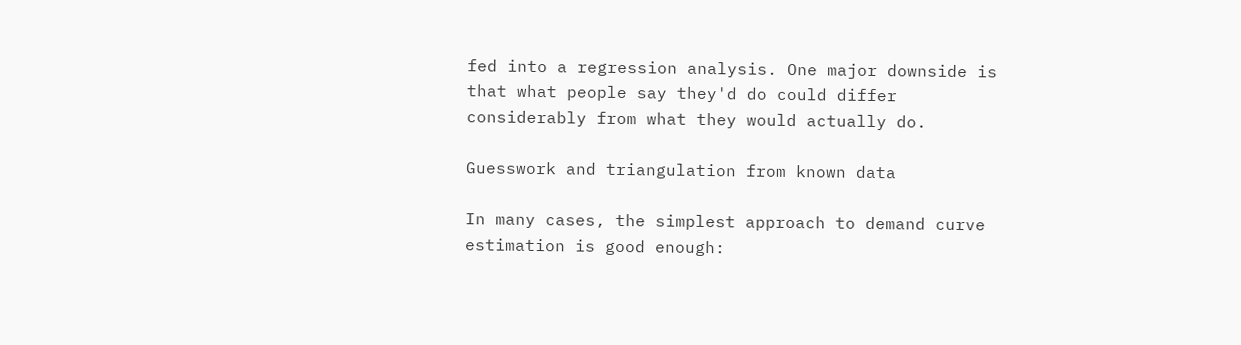fed into a regression analysis. One major downside is that what people say they'd do could differ considerably from what they would actually do.

Guesswork and triangulation from known data

In many cases, the simplest approach to demand curve estimation is good enough: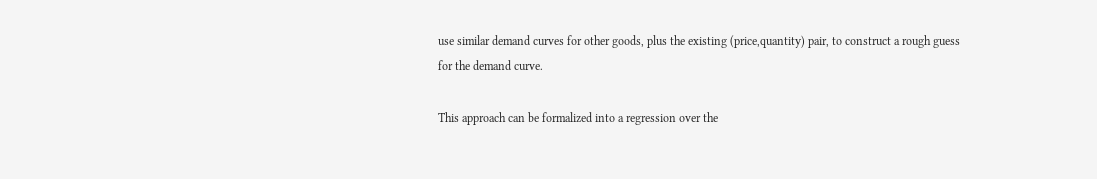use similar demand curves for other goods, plus the existing (price,quantity) pair, to construct a rough guess for the demand curve.

This approach can be formalized into a regression over the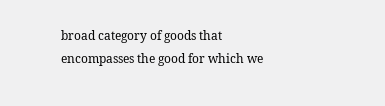broad category of goods that encompasses the good for which we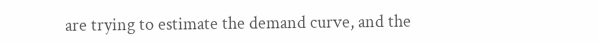are trying to estimate the demand curve, and the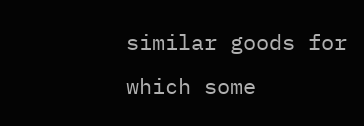similar goods for which some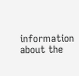information about the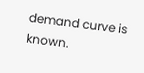demand curve is known.